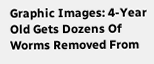Graphic Images: 4-Year Old Gets Dozens Of Worms Removed From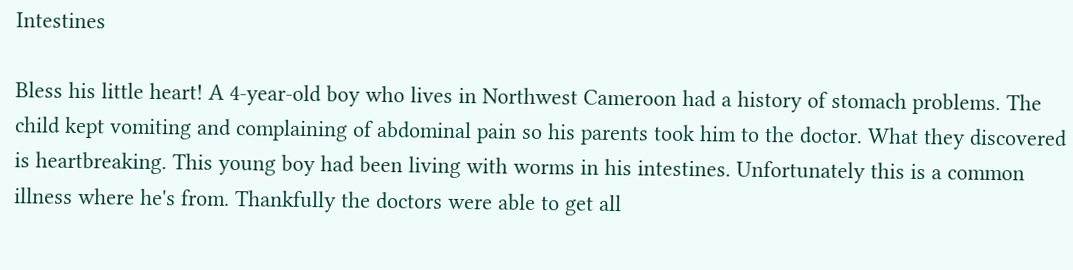Intestines

Bless his little heart! A 4-year-old boy who lives in Northwest Cameroon had a history of stomach problems. The child kept vomiting and complaining of abdominal pain so his parents took him to the doctor. What they discovered is heartbreaking. This young boy had been living with worms in his intestines. Unfortunately this is a common illness where he's from. Thankfully the doctors were able to get all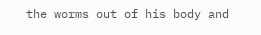the worms out of his body and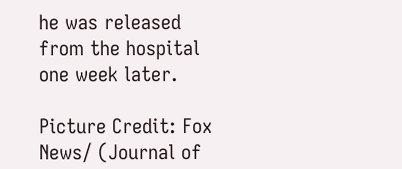he was released from the hospital one week later.

Picture Credit: Fox News/ (Journal of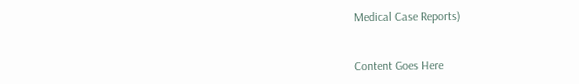Medical Case Reports)


Content Goes Here